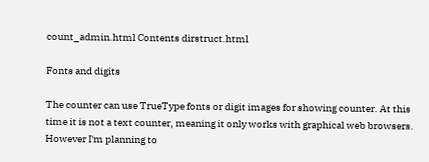count_admin.html Contents dirstruct.html

Fonts and digits

The counter can use TrueType fonts or digit images for showing counter. At this time it is not a text counter, meaning it only works with graphical web browsers. However I'm planning to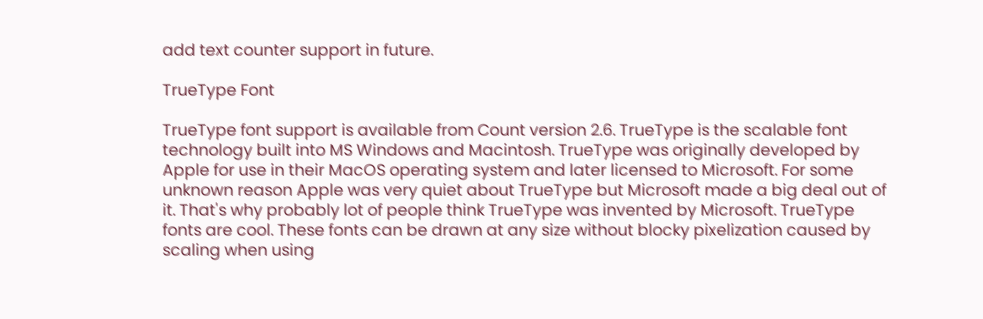add text counter support in future.

TrueType Font

TrueType font support is available from Count version 2.6. TrueType is the scalable font technology built into MS Windows and Macintosh. TrueType was originally developed by Apple for use in their MacOS operating system and later licensed to Microsoft. For some unknown reason Apple was very quiet about TrueType but Microsoft made a big deal out of it. That's why probably lot of people think TrueType was invented by Microsoft. TrueType fonts are cool. These fonts can be drawn at any size without blocky pixelization caused by scaling when using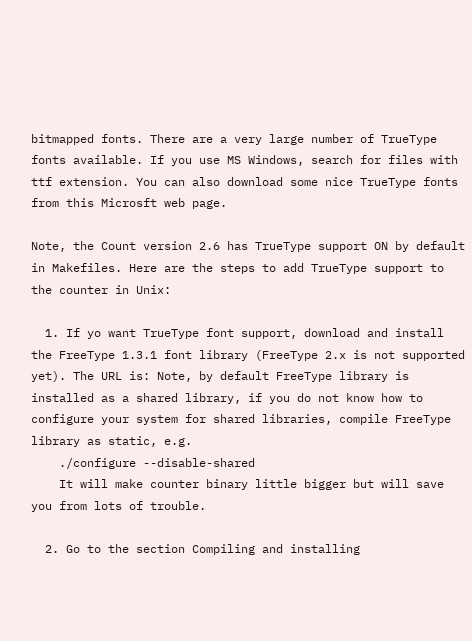bitmapped fonts. There are a very large number of TrueType fonts available. If you use MS Windows, search for files with ttf extension. You can also download some nice TrueType fonts from this Microsft web page.

Note, the Count version 2.6 has TrueType support ON by default in Makefiles. Here are the steps to add TrueType support to the counter in Unix:

  1. If yo want TrueType font support, download and install the FreeType 1.3.1 font library (FreeType 2.x is not supported yet). The URL is: Note, by default FreeType library is installed as a shared library, if you do not know how to configure your system for shared libraries, compile FreeType library as static, e.g.
    ./configure --disable-shared
    It will make counter binary little bigger but will save you from lots of trouble.

  2. Go to the section Compiling and installing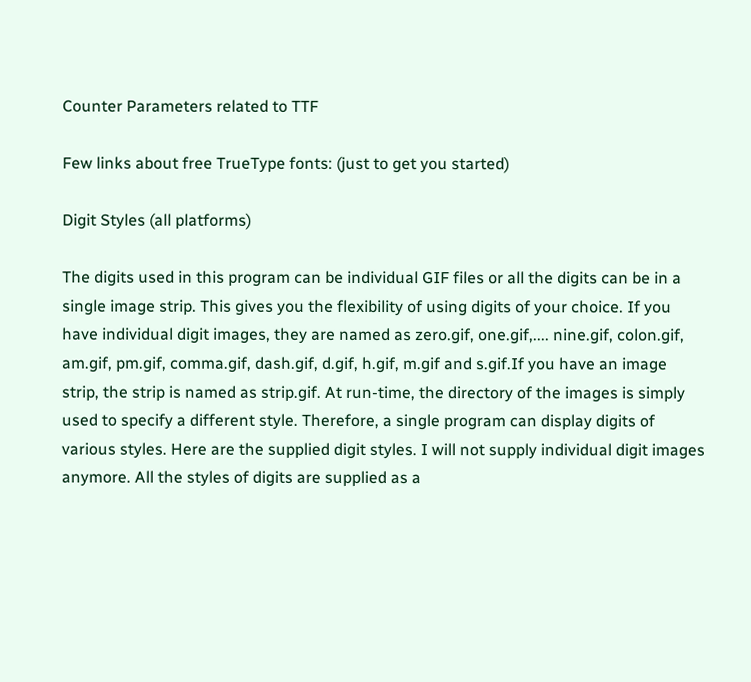Counter Parameters related to TTF

Few links about free TrueType fonts: (just to get you started)

Digit Styles (all platforms)

The digits used in this program can be individual GIF files or all the digits can be in a single image strip. This gives you the flexibility of using digits of your choice. If you have individual digit images, they are named as zero.gif, one.gif,.... nine.gif, colon.gif, am.gif, pm.gif, comma.gif, dash.gif, d.gif, h.gif, m.gif and s.gif.If you have an image strip, the strip is named as strip.gif. At run-time, the directory of the images is simply used to specify a different style. Therefore, a single program can display digits of various styles. Here are the supplied digit styles. I will not supply individual digit images anymore. All the styles of digits are supplied as a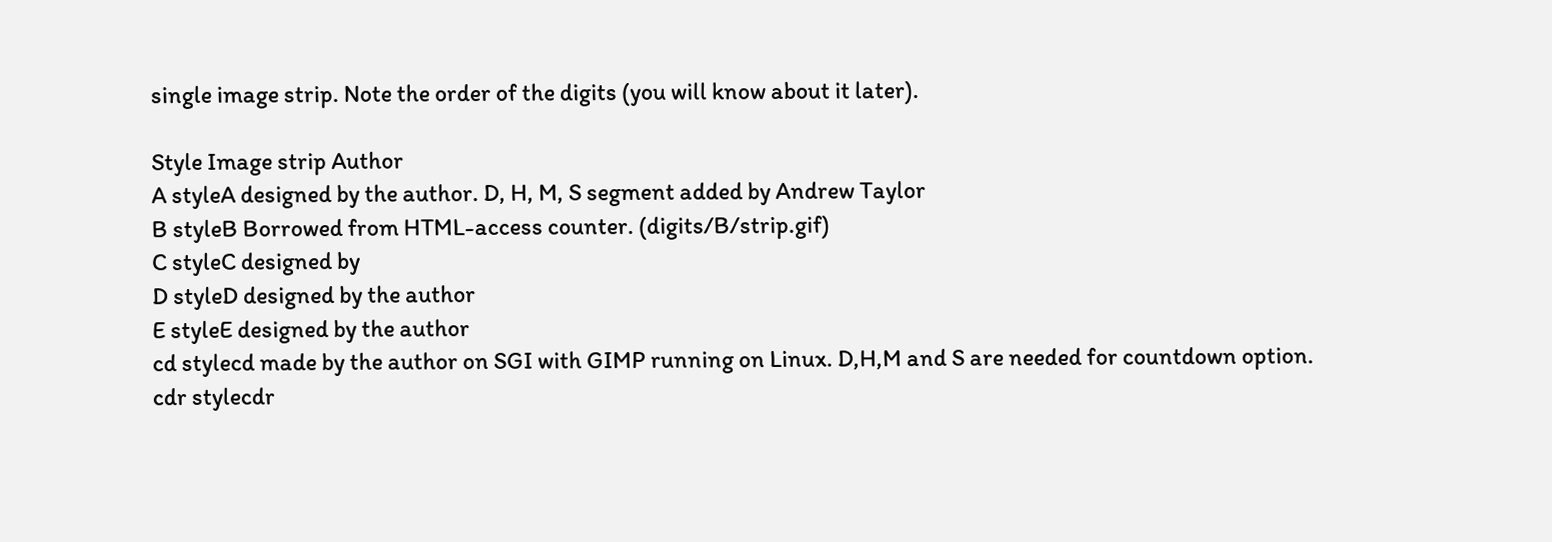single image strip. Note the order of the digits (you will know about it later).

Style Image strip Author
A styleA designed by the author. D, H, M, S segment added by Andrew Taylor
B styleB Borrowed from HTML-access counter. (digits/B/strip.gif)
C styleC designed by
D styleD designed by the author
E styleE designed by the author
cd stylecd made by the author on SGI with GIMP running on Linux. D,H,M and S are needed for countdown option.
cdr stylecdr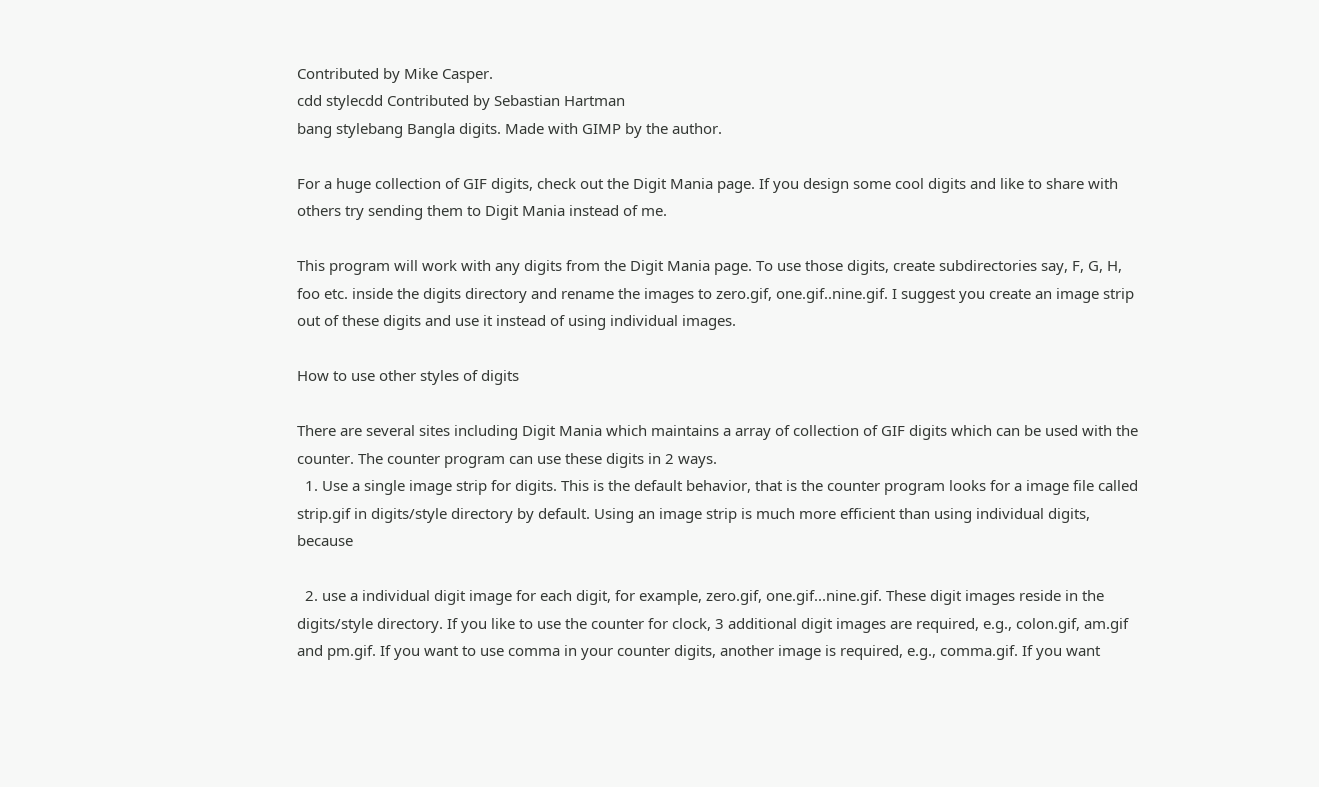Contributed by Mike Casper.
cdd stylecdd Contributed by Sebastian Hartman
bang stylebang Bangla digits. Made with GIMP by the author.

For a huge collection of GIF digits, check out the Digit Mania page. If you design some cool digits and like to share with others try sending them to Digit Mania instead of me.

This program will work with any digits from the Digit Mania page. To use those digits, create subdirectories say, F, G, H, foo etc. inside the digits directory and rename the images to zero.gif, one.gif..nine.gif. I suggest you create an image strip out of these digits and use it instead of using individual images.

How to use other styles of digits

There are several sites including Digit Mania which maintains a array of collection of GIF digits which can be used with the counter. The counter program can use these digits in 2 ways.
  1. Use a single image strip for digits. This is the default behavior, that is the counter program looks for a image file called strip.gif in digits/style directory by default. Using an image strip is much more efficient than using individual digits, because

  2. use a individual digit image for each digit, for example, zero.gif, one.gif...nine.gif. These digit images reside in the digits/style directory. If you like to use the counter for clock, 3 additional digit images are required, e.g., colon.gif, am.gif and pm.gif. If you want to use comma in your counter digits, another image is required, e.g., comma.gif. If you want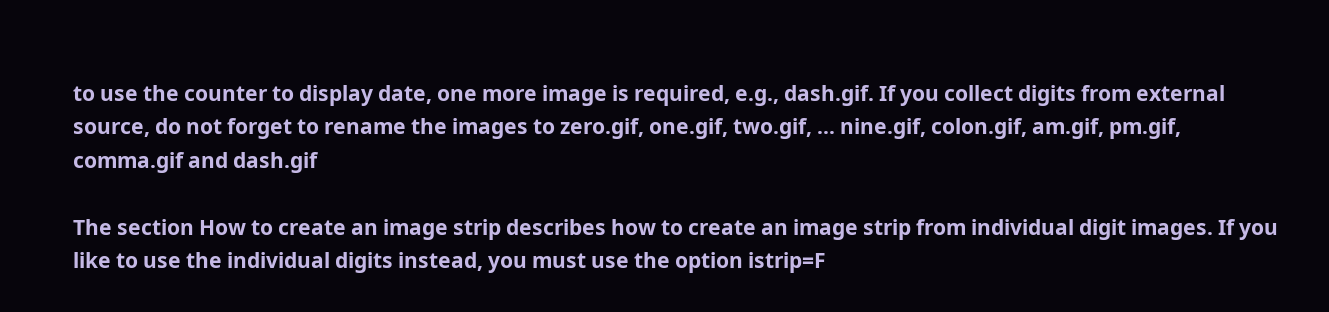to use the counter to display date, one more image is required, e.g., dash.gif. If you collect digits from external source, do not forget to rename the images to zero.gif, one.gif, two.gif, ... nine.gif, colon.gif, am.gif, pm.gif, comma.gif and dash.gif

The section How to create an image strip describes how to create an image strip from individual digit images. If you like to use the individual digits instead, you must use the option istrip=F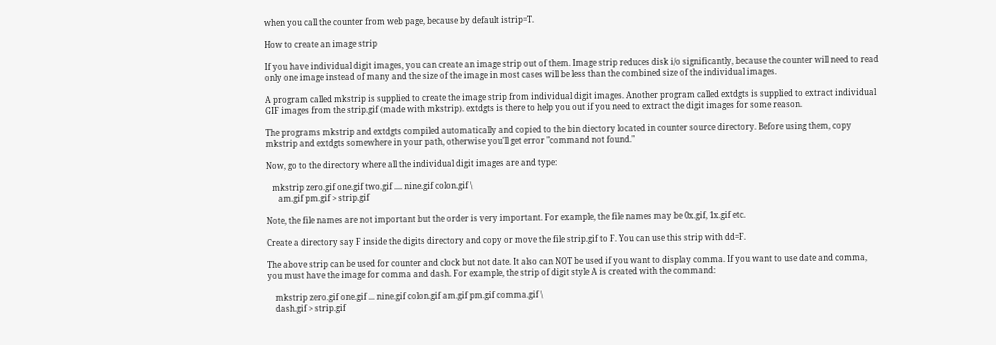when you call the counter from web page, because by default istrip=T.

How to create an image strip

If you have individual digit images, you can create an image strip out of them. Image strip reduces disk i/o significantly, because the counter will need to read only one image instead of many and the size of the image in most cases will be less than the combined size of the individual images.

A program called mkstrip is supplied to create the image strip from individual digit images. Another program called extdgts is supplied to extract individual GIF images from the strip.gif (made with mkstrip). extdgts is there to help you out if you need to extract the digit images for some reason.

The programs mkstrip and extdgts compiled automatically and copied to the bin diectory located in counter source directory. Before using them, copy mkstrip and extdgts somewhere in your path, otherwise you'll get error "command not found."

Now, go to the directory where all the individual digit images are and type:

   mkstrip zero.gif one.gif two.gif .... nine.gif colon.gif \
      am.gif pm.gif > strip.gif

Note, the file names are not important but the order is very important. For example, the file names may be 0x.gif, 1x.gif etc.

Create a directory say F inside the digits directory and copy or move the file strip.gif to F. You can use this strip with dd=F.

The above strip can be used for counter and clock but not date. It also can NOT be used if you want to display comma. If you want to use date and comma, you must have the image for comma and dash. For example, the strip of digit style A is created with the command:

    mkstrip zero.gif one.gif ... nine.gif colon.gif am.gif pm.gif comma.gif \
    dash.gif > strip.gif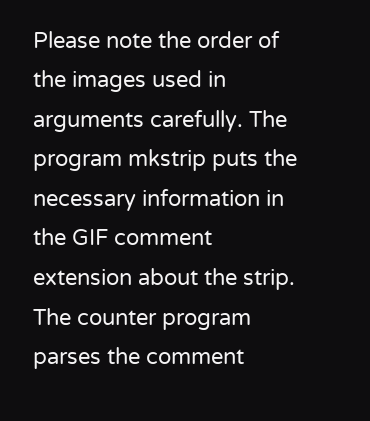Please note the order of the images used in arguments carefully. The program mkstrip puts the necessary information in the GIF comment extension about the strip. The counter program parses the comment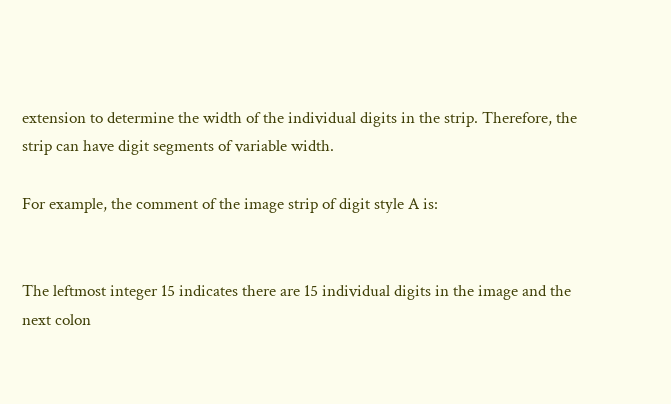extension to determine the width of the individual digits in the strip. Therefore, the strip can have digit segments of variable width.

For example, the comment of the image strip of digit style A is:


The leftmost integer 15 indicates there are 15 individual digits in the image and the next colon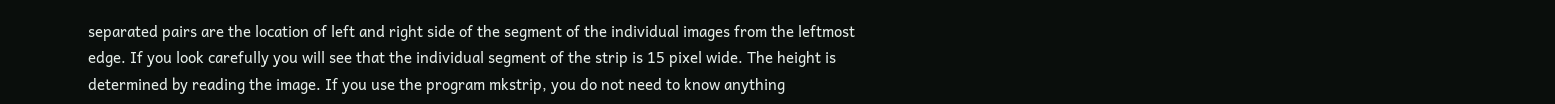separated pairs are the location of left and right side of the segment of the individual images from the leftmost edge. If you look carefully you will see that the individual segment of the strip is 15 pixel wide. The height is determined by reading the image. If you use the program mkstrip, you do not need to know anything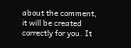about the comment, it will be created correctly for you. It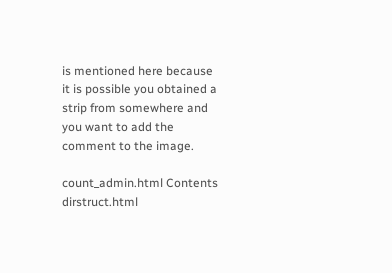is mentioned here because it is possible you obtained a strip from somewhere and you want to add the comment to the image.

count_admin.html Contents dirstruct.html